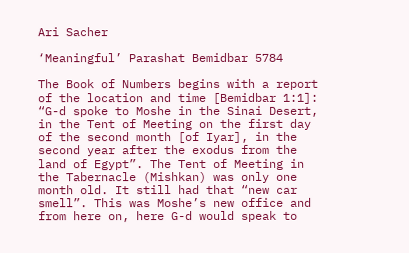Ari Sacher

‘Meaningful’ Parashat Bemidbar 5784

The Book of Numbers begins with a report of the location and time [Bemidbar 1:1]: “G-d spoke to Moshe in the Sinai Desert, in the Tent of Meeting on the first day of the second month [of Iyar], in the second year after the exodus from the land of Egypt”. The Tent of Meeting in the Tabernacle (Mishkan) was only one month old. It still had that “new car smell”. This was Moshe’s new office and from here on, here G-d would speak to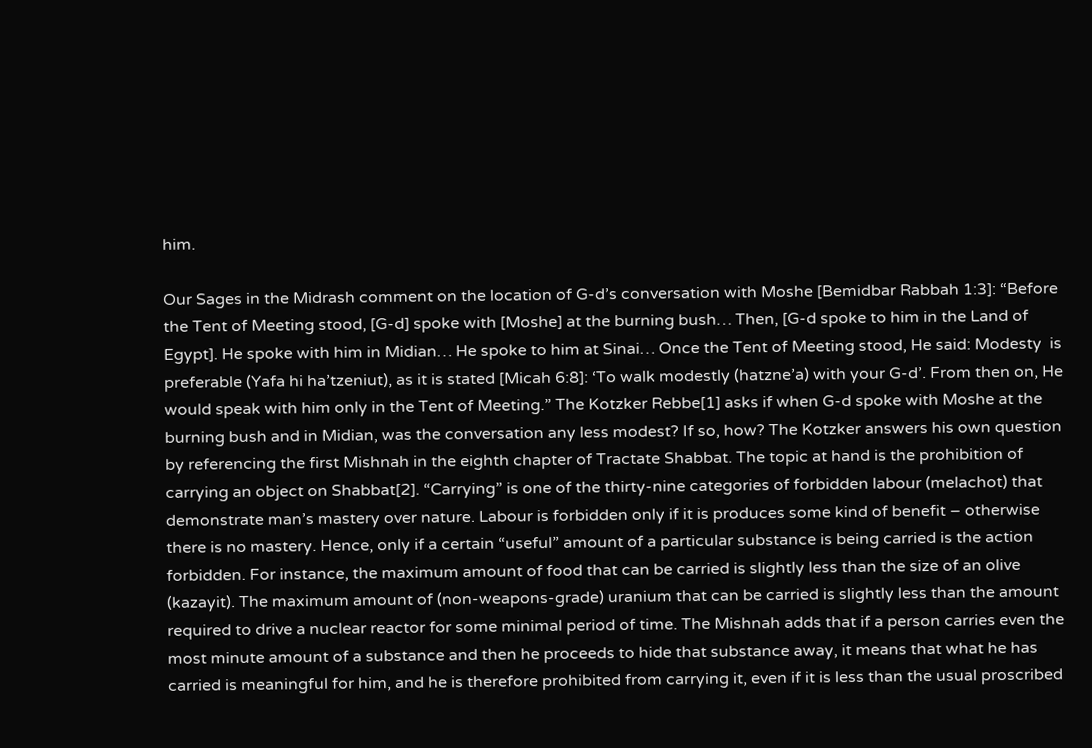him.

Our Sages in the Midrash comment on the location of G-d’s conversation with Moshe [Bemidbar Rabbah 1:3]: “Before the Tent of Meeting stood, [G-d] spoke with [Moshe] at the burning bush… Then, [G-d spoke to him in the Land of Egypt]. He spoke with him in Midian… He spoke to him at Sinai… Once the Tent of Meeting stood, He said: Modesty  is preferable (Yafa hi ha’tzeniut), as it is stated [Micah 6:8]: ‘To walk modestly (hatzne’a) with your G-d’. From then on, He would speak with him only in the Tent of Meeting.” The Kotzker Rebbe[1] asks if when G-d spoke with Moshe at the burning bush and in Midian, was the conversation any less modest? If so, how? The Kotzker answers his own question by referencing the first Mishnah in the eighth chapter of Tractate Shabbat. The topic at hand is the prohibition of carrying an object on Shabbat[2]. “Carrying” is one of the thirty-nine categories of forbidden labour (melachot) that demonstrate man’s mastery over nature. Labour is forbidden only if it is produces some kind of benefit – otherwise there is no mastery. Hence, only if a certain “useful” amount of a particular substance is being carried is the action forbidden. For instance, the maximum amount of food that can be carried is slightly less than the size of an olive (kazayit). The maximum amount of (non-weapons-grade) uranium that can be carried is slightly less than the amount required to drive a nuclear reactor for some minimal period of time. The Mishnah adds that if a person carries even the most minute amount of a substance and then he proceeds to hide that substance away, it means that what he has carried is meaningful for him, and he is therefore prohibited from carrying it, even if it is less than the usual proscribed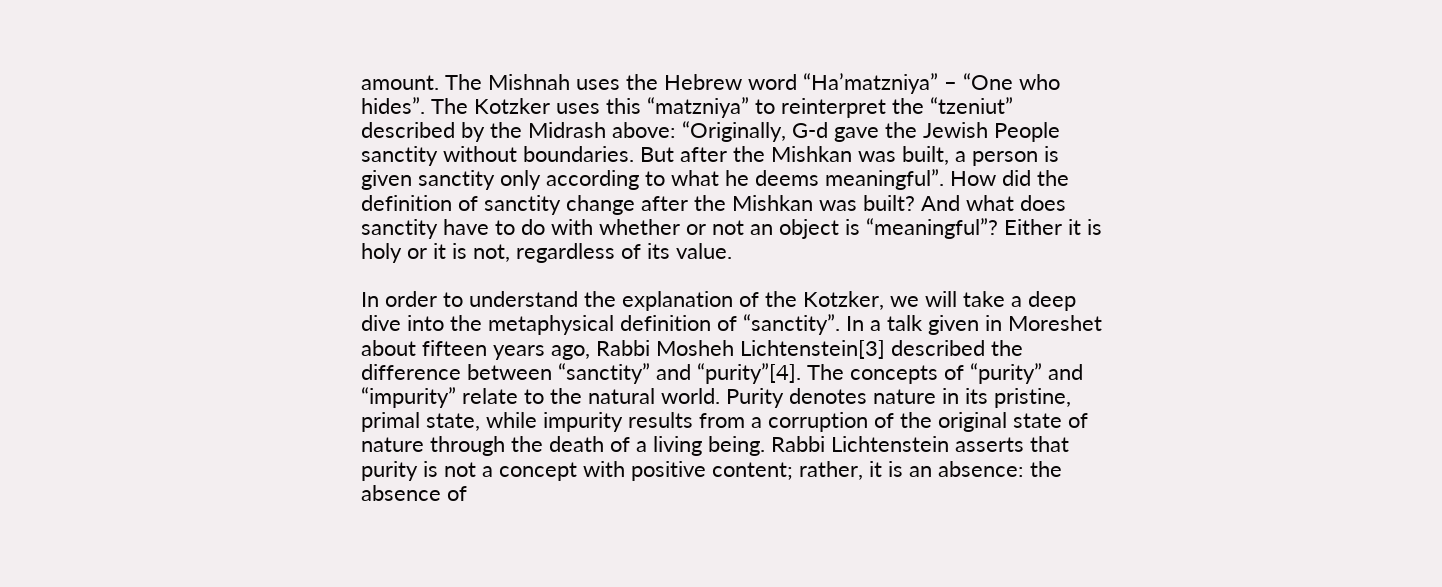amount. The Mishnah uses the Hebrew word “Ha’matzniya” – “One who hides”. The Kotzker uses this “matzniya” to reinterpret the “tzeniut” described by the Midrash above: “Originally, G-d gave the Jewish People sanctity without boundaries. But after the Mishkan was built, a person is given sanctity only according to what he deems meaningful”. How did the definition of sanctity change after the Mishkan was built? And what does sanctity have to do with whether or not an object is “meaningful”? Either it is holy or it is not, regardless of its value.

In order to understand the explanation of the Kotzker, we will take a deep dive into the metaphysical definition of “sanctity”. In a talk given in Moreshet about fifteen years ago, Rabbi Mosheh Lichtenstein[3] described the difference between “sanctity” and “purity”[4]. The concepts of “purity” and “impurity” relate to the natural world. Purity denotes nature in its pristine, primal state, while impurity results from a corruption of the original state of nature through the death of a living being. Rabbi Lichtenstein asserts that purity is not a concept with positive content; rather, it is an absence: the absence of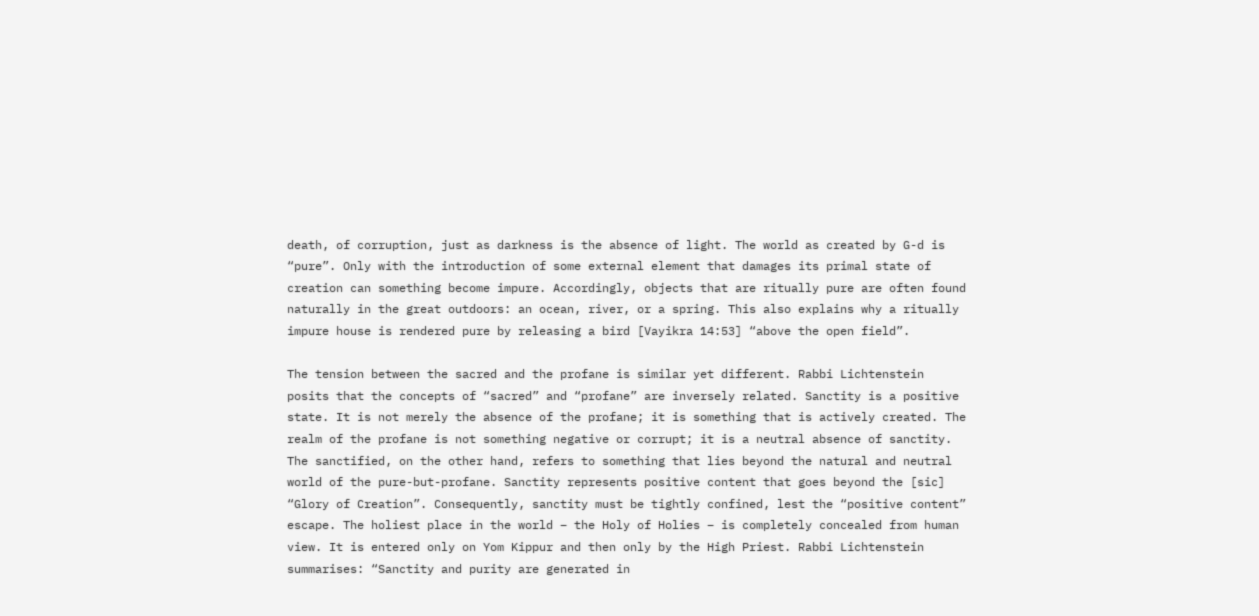death, of corruption, just as darkness is the absence of light. The world as created by G-d is “pure”. Only with the introduction of some external element that damages its primal state of creation can something become impure. Accordingly, objects that are ritually pure are often found naturally in the great outdoors: an ocean, river, or a spring. This also explains why a ritually impure house is rendered pure by releasing a bird [Vayikra 14:53] “above the open field”.

The tension between the sacred and the profane is similar yet different. Rabbi Lichtenstein posits that the concepts of “sacred” and “profane” are inversely related. Sanctity is a positive state. It is not merely the absence of the profane; it is something that is actively created. The realm of the profane is not something negative or corrupt; it is a neutral absence of sanctity. The sanctified, on the other hand, refers to something that lies beyond the natural and neutral world of the pure-but-profane. Sanctity represents positive content that goes beyond the [sic] “Glory of Creation”. Consequently, sanctity must be tightly confined, lest the “positive content” escape. The holiest place in the world – the Holy of Holies – is completely concealed from human view. It is entered only on Yom Kippur and then only by the High Priest. Rabbi Lichtenstein summarises: “Sanctity and purity are generated in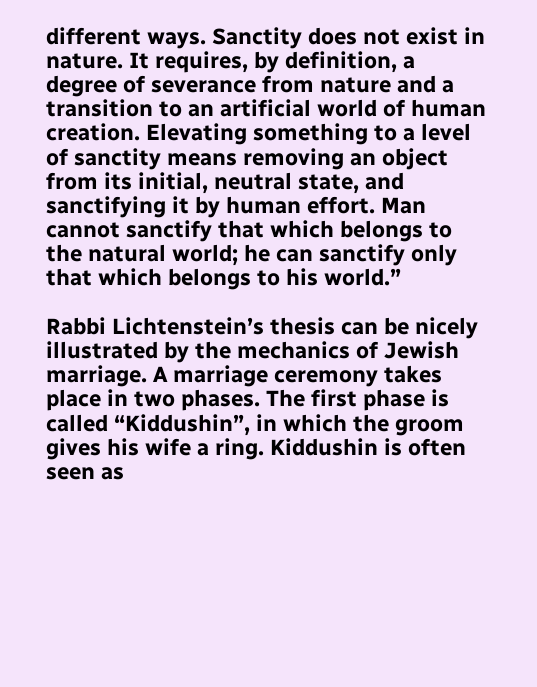different ways. Sanctity does not exist in nature. It requires, by definition, a degree of severance from nature and a transition to an artificial world of human creation. Elevating something to a level of sanctity means removing an object from its initial, neutral state, and sanctifying it by human effort. Man cannot sanctify that which belongs to the natural world; he can sanctify only that which belongs to his world.”

Rabbi Lichtenstein’s thesis can be nicely illustrated by the mechanics of Jewish marriage. A marriage ceremony takes place in two phases. The first phase is called “Kiddushin”, in which the groom gives his wife a ring. Kiddushin is often seen as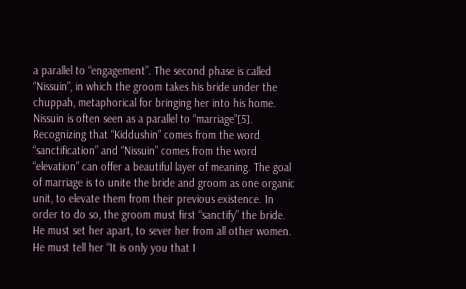a parallel to “engagement”. The second phase is called “Nissuin”, in which the groom takes his bride under the chuppah, metaphorical for bringing her into his home. Nissuin is often seen as a parallel to “marriage”[5]. Recognizing that “Kiddushin” comes from the word “sanctification” and “Nissuin” comes from the word “elevation” can offer a beautiful layer of meaning. The goal of marriage is to unite the bride and groom as one organic unit, to elevate them from their previous existence. In order to do so, the groom must first “sanctify” the bride. He must set her apart, to sever her from all other women. He must tell her “It is only you that I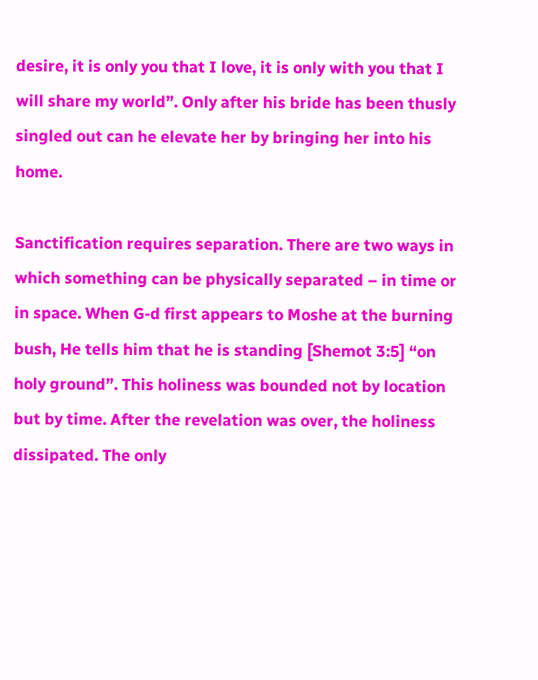desire, it is only you that I love, it is only with you that I will share my world”. Only after his bride has been thusly singled out can he elevate her by bringing her into his home.

Sanctification requires separation. There are two ways in which something can be physically separated – in time or in space. When G-d first appears to Moshe at the burning bush, He tells him that he is standing [Shemot 3:5] “on holy ground”. This holiness was bounded not by location but by time. After the revelation was over, the holiness dissipated. The only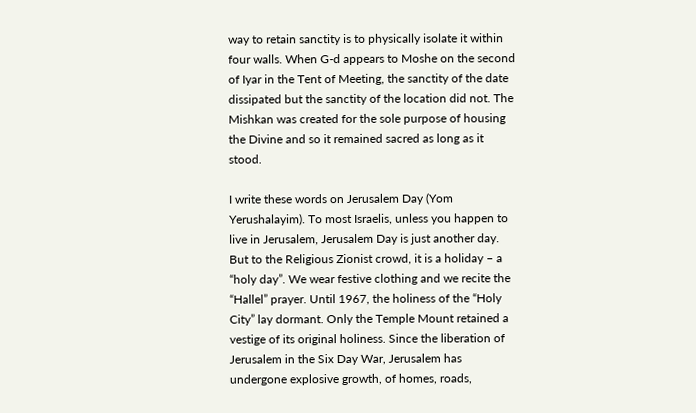way to retain sanctity is to physically isolate it within four walls. When G-d appears to Moshe on the second of Iyar in the Tent of Meeting, the sanctity of the date dissipated but the sanctity of the location did not. The Mishkan was created for the sole purpose of housing the Divine and so it remained sacred as long as it stood.

I write these words on Jerusalem Day (Yom Yerushalayim). To most Israelis, unless you happen to live in Jerusalem, Jerusalem Day is just another day. But to the Religious Zionist crowd, it is a holiday – a “holy day”. We wear festive clothing and we recite the “Hallel” prayer. Until 1967, the holiness of the “Holy City” lay dormant. Only the Temple Mount retained a vestige of its original holiness. Since the liberation of Jerusalem in the Six Day War, Jerusalem has undergone explosive growth, of homes, roads,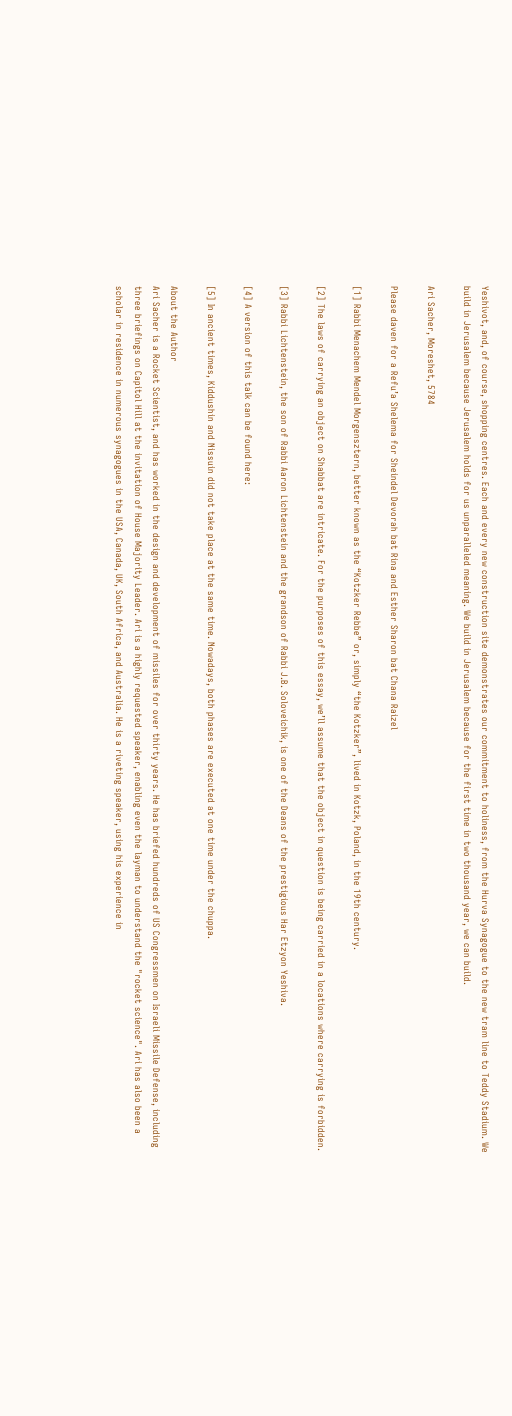Yeshivot, and, of course, shopping centres. Each and every new construction site demonstrates our commitment to holiness, from the Hurva Synagogue to the new tram line to Teddy Stadium. We build in Jerusalem because Jerusalem holds for us unparalleled meaning. We build in Jerusalem because for the first time in two thousand year, we can build.

Ari Sacher, Moreshet, 5784

Please daven for a Refu’a Shelema for Sheindel Devorah bat Rina and Esther Sharon bat Chana Raizel

[1] Rabbi Menachem Mendel Morgensztern, better known as the “Kotzker Rebbe” or, simply “the Kotzker”, lived in Kotzk, Poland, in the 19th century.

[2] The laws of carrying an object on Shabbat are intricate. For the purposes of this essay, we’ll assume that the object in question is being carried in a locations where carrying is forbidden.

[3] Rabbi Lichtenstein, the son of Rabbi Aaron Lichtenstein and the grandson of Rabbi J.B. Soloveichik, is one of the Deans of the prestigious Har Etzyon Yeshiva.

[4] A version of this talk can be found here:

[5] In ancient times, Kiddushin and Nissuin did not take place at the same time. Nowadays, both phases are executed at one time under the chuppa.

About the Author
Ari Sacher is a Rocket Scientist, and has worked in the design and development of missiles for over thirty years. He has briefed hundreds of US Congressmen on Israeli Missile Defense, including three briefings on Capitol Hill at the invitation of House Majority Leader. Ari is a highly requested speaker, enabling even the layman to understand the "rocket science". Ari has also been a scholar in residence in numerous synagogues in the USA, Canada, UK, South Africa, and Australia. He is a riveting speaker, using his experience in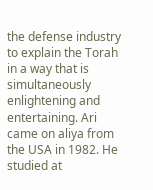the defense industry to explain the Torah in a way that is simultaneously enlightening and entertaining. Ari came on aliya from the USA in 1982. He studied at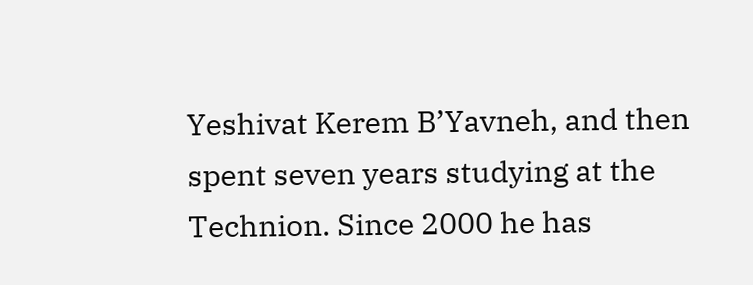Yeshivat Kerem B’Yavneh, and then spent seven years studying at the Technion. Since 2000 he has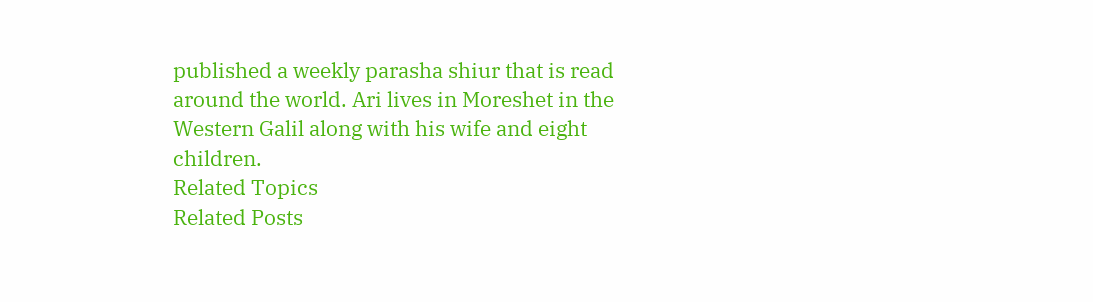published a weekly parasha shiur that is read around the world. Ari lives in Moreshet in the Western Galil along with his wife and eight children.
Related Topics
Related Posts